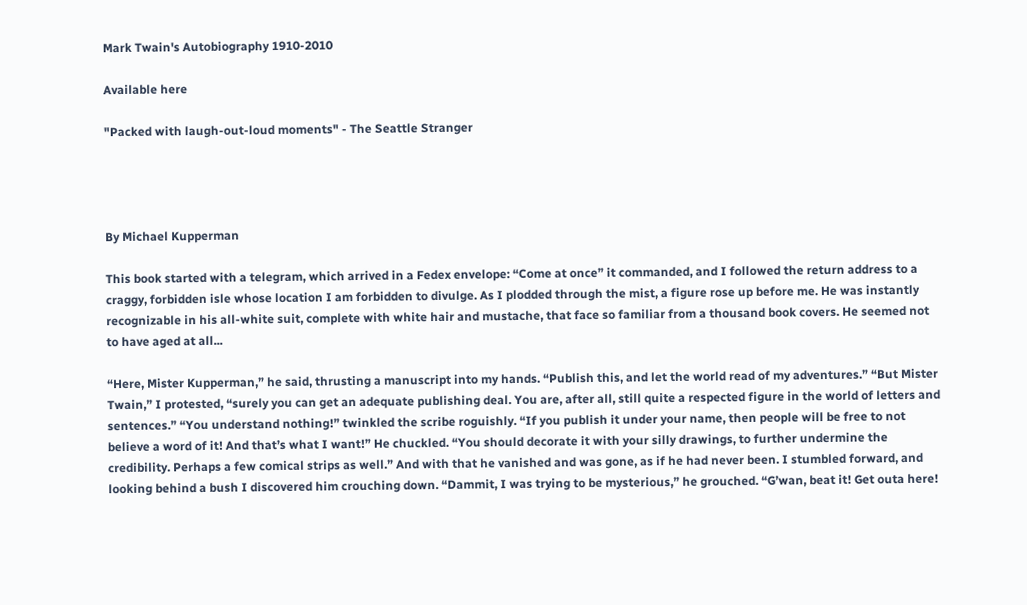Mark Twain's Autobiography 1910-2010

Available here

"Packed with laugh-out-loud moments" - The Seattle Stranger




By Michael Kupperman

This book started with a telegram, which arrived in a Fedex envelope: “Come at once” it commanded, and I followed the return address to a craggy, forbidden isle whose location I am forbidden to divulge. As I plodded through the mist, a figure rose up before me. He was instantly recognizable in his all-white suit, complete with white hair and mustache, that face so familiar from a thousand book covers. He seemed not to have aged at all...

“Here, Mister Kupperman,” he said, thrusting a manuscript into my hands. “Publish this, and let the world read of my adventures.” “But Mister Twain,” I protested, “surely you can get an adequate publishing deal. You are, after all, still quite a respected figure in the world of letters and sentences.” “You understand nothing!” twinkled the scribe roguishly. “If you publish it under your name, then people will be free to not believe a word of it! And that’s what I want!” He chuckled. “You should decorate it with your silly drawings, to further undermine the credibility. Perhaps a few comical strips as well.” And with that he vanished and was gone, as if he had never been. I stumbled forward, and looking behind a bush I discovered him crouching down. “Dammit, I was trying to be mysterious,” he grouched. “G’wan, beat it! Get outa here!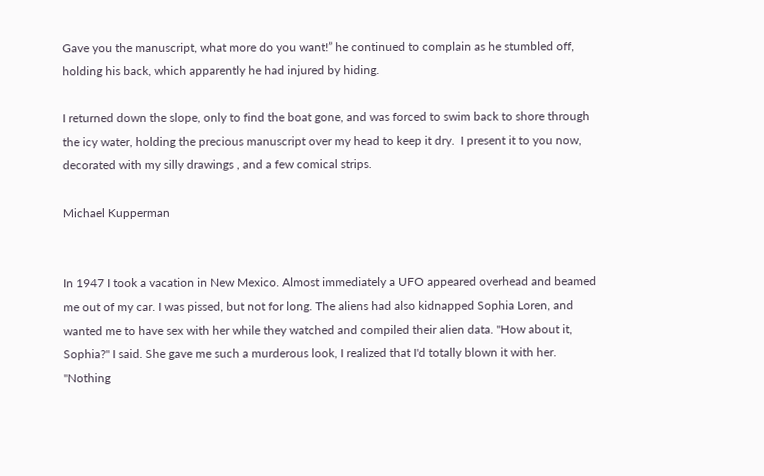Gave you the manuscript, what more do you want!” he continued to complain as he stumbled off, holding his back, which apparently he had injured by hiding.

I returned down the slope, only to find the boat gone, and was forced to swim back to shore through the icy water, holding the precious manuscript over my head to keep it dry.  I present it to you now, decorated with my silly drawings , and a few comical strips.

Michael Kupperman


In 1947 I took a vacation in New Mexico. Almost immediately a UFO appeared overhead and beamed me out of my car. I was pissed, but not for long. The aliens had also kidnapped Sophia Loren, and wanted me to have sex with her while they watched and compiled their alien data. "How about it, Sophia?" I said. She gave me such a murderous look, I realized that I'd totally blown it with her. "Nothing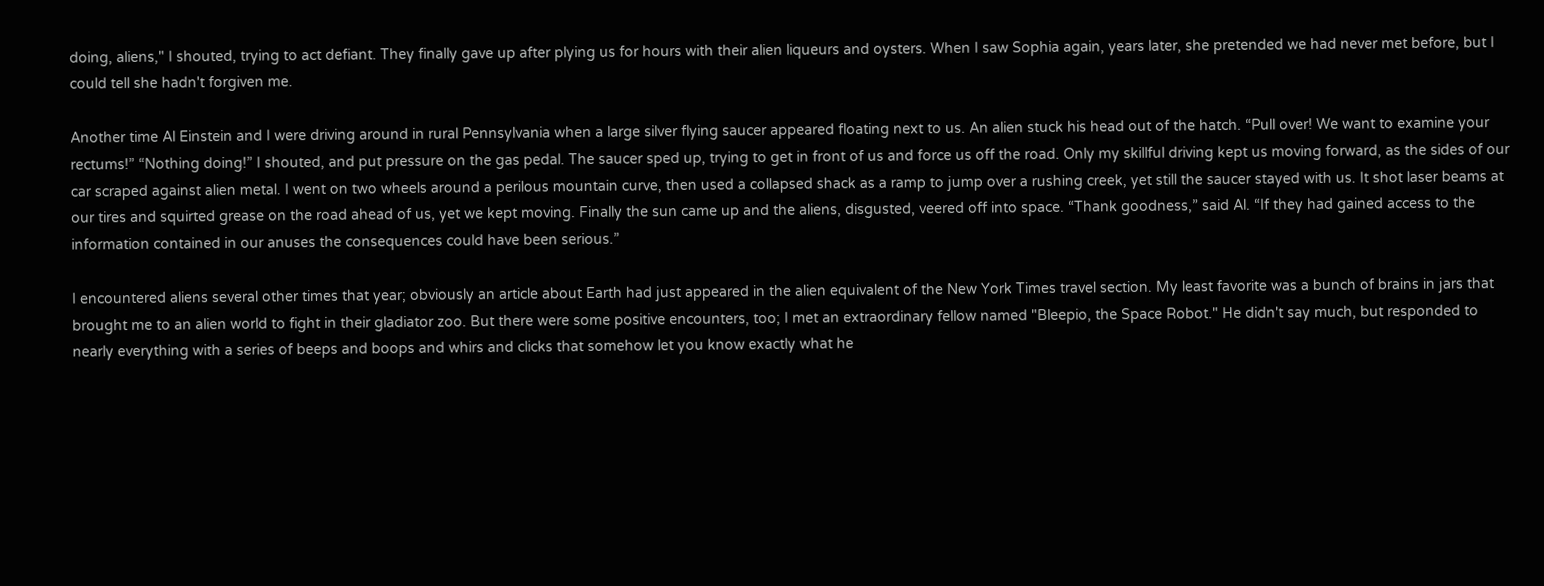doing, aliens," I shouted, trying to act defiant. They finally gave up after plying us for hours with their alien liqueurs and oysters. When I saw Sophia again, years later, she pretended we had never met before, but I could tell she hadn't forgiven me.

Another time Al Einstein and I were driving around in rural Pennsylvania when a large silver flying saucer appeared floating next to us. An alien stuck his head out of the hatch. “Pull over! We want to examine your rectums!” “Nothing doing!” I shouted, and put pressure on the gas pedal. The saucer sped up, trying to get in front of us and force us off the road. Only my skillful driving kept us moving forward, as the sides of our car scraped against alien metal. I went on two wheels around a perilous mountain curve, then used a collapsed shack as a ramp to jump over a rushing creek, yet still the saucer stayed with us. It shot laser beams at our tires and squirted grease on the road ahead of us, yet we kept moving. Finally the sun came up and the aliens, disgusted, veered off into space. “Thank goodness,” said Al. “If they had gained access to the information contained in our anuses the consequences could have been serious.”

I encountered aliens several other times that year; obviously an article about Earth had just appeared in the alien equivalent of the New York Times travel section. My least favorite was a bunch of brains in jars that brought me to an alien world to fight in their gladiator zoo. But there were some positive encounters, too; I met an extraordinary fellow named "Bleepio, the Space Robot." He didn't say much, but responded to nearly everything with a series of beeps and boops and whirs and clicks that somehow let you know exactly what he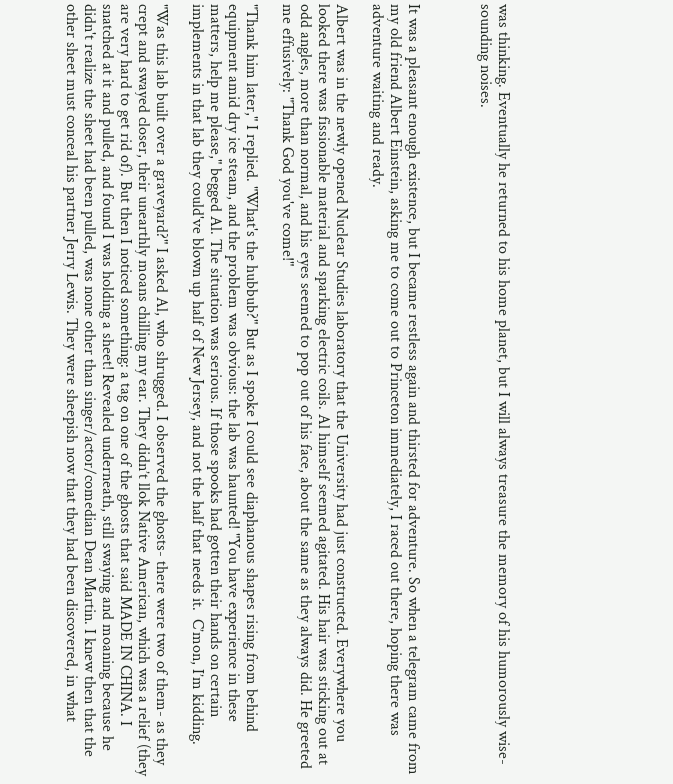was thinking. Eventually he returned to his home planet, but I will always treasure the memory of his humorously wise-sounding noises.



It was a pleasant enough existence, but I became restless again and thirsted for adventure. So when a telegram came from my old friend Albert Einstein, asking me to come out to Princeton immediately, I raced out there, hoping there was adventure waiting and ready.

Albert was in the newly opened Nuclear Studies laboratory that the University had just constructed. Everywhere you looked there was fissionable material and sparking electric coils. Al himself seemed agitated. His hair was sticking out at odd angles, more than normal, and his eyes seemed to pop out of his face, about the same as they always did. He greeted me effusively: "Thank God you've come!"

"Thank him later," I replied. "What's the hubbub?" But as I spoke I could see diaphanous shapes rising from behind equipment amid dry ice steam, and the problem was obvious: the lab was haunted! "You have experience in these matters, help me please," begged Al. The situation was serious. If those spooks had gotten their hands on certain implements in that lab they could've blown up half of New Jersey, and not the half that needs it.  C’mon, I’m kidding.

"Was this lab built over a graveyard?" I asked Al, who shrugged. I observed the ghosts- there were two of them- as they crept and swayed closer, their unearthly moans chilling my ear. They didn’t llok Native American, which was a relief (they are very hard to get rid of). But then I noticed something: a tag on one of the ghosts that said MADE IN CHINA. I snatched at it and pulled, and found I was holding a sheet! Revealed underneath, still swaying and moaning because he didn't realize the sheet had been pulled, was none other than singer/actor/comedian Dean Martin. I knew then that the other sheet must conceal his partner Jerry Lewis. They were sheepish now that they had been discovered, in what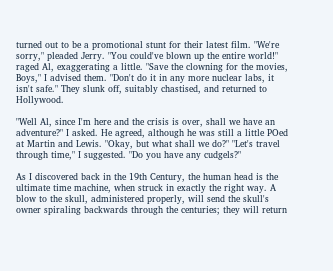turned out to be a promotional stunt for their latest film. "We're sorry," pleaded Jerry. "You could've blown up the entire world!" raged Al, exaggerating a little. "Save the clowning for the movies, Boys," I advised them. "Don't do it in any more nuclear labs, it isn't safe." They slunk off, suitably chastised, and returned to Hollywood.

"Well Al, since I'm here and the crisis is over, shall we have an adventure?" I asked. He agreed, although he was still a little POed at Martin and Lewis. "Okay, but what shall we do?" "Let's travel through time," I suggested. "Do you have any cudgels?"

As I discovered back in the 19th Century, the human head is the ultimate time machine, when struck in exactly the right way. A blow to the skull, administered properly, will send the skull's owner spiraling backwards through the centuries; they will return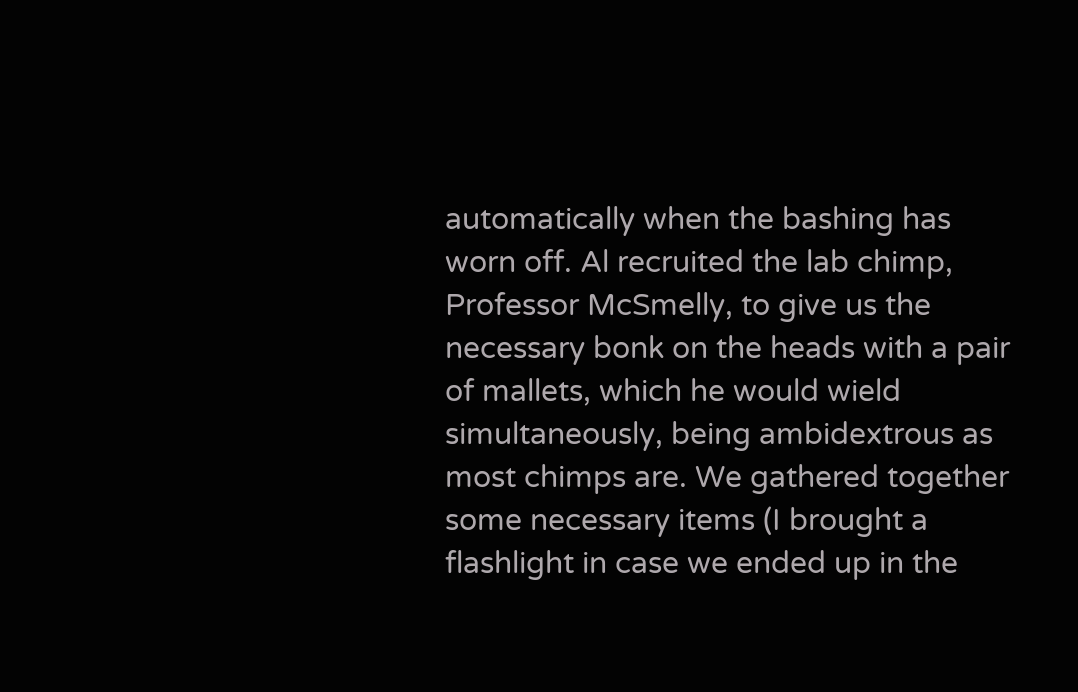automatically when the bashing has worn off. Al recruited the lab chimp, Professor McSmelly, to give us the necessary bonk on the heads with a pair of mallets, which he would wield simultaneously, being ambidextrous as most chimps are. We gathered together some necessary items (I brought a flashlight in case we ended up in the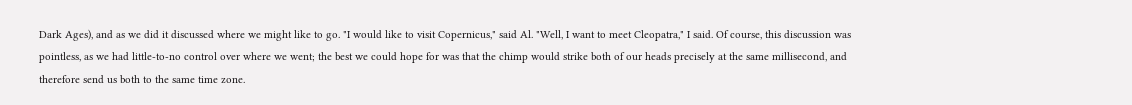Dark Ages), and as we did it discussed where we might like to go. "I would like to visit Copernicus," said Al. "Well, I want to meet Cleopatra," I said. Of course, this discussion was pointless, as we had little-to-no control over where we went; the best we could hope for was that the chimp would strike both of our heads precisely at the same millisecond, and therefore send us both to the same time zone.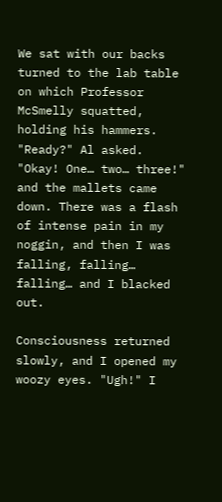We sat with our backs turned to the lab table on which Professor McSmelly squatted, holding his hammers. "Ready?" Al asked. "Okay! One… two… three!" and the mallets came down. There was a flash of intense pain in my noggin, and then I was falling, falling… falling… and I blacked out.

Consciousness returned slowly, and I opened my woozy eyes. "Ugh!" I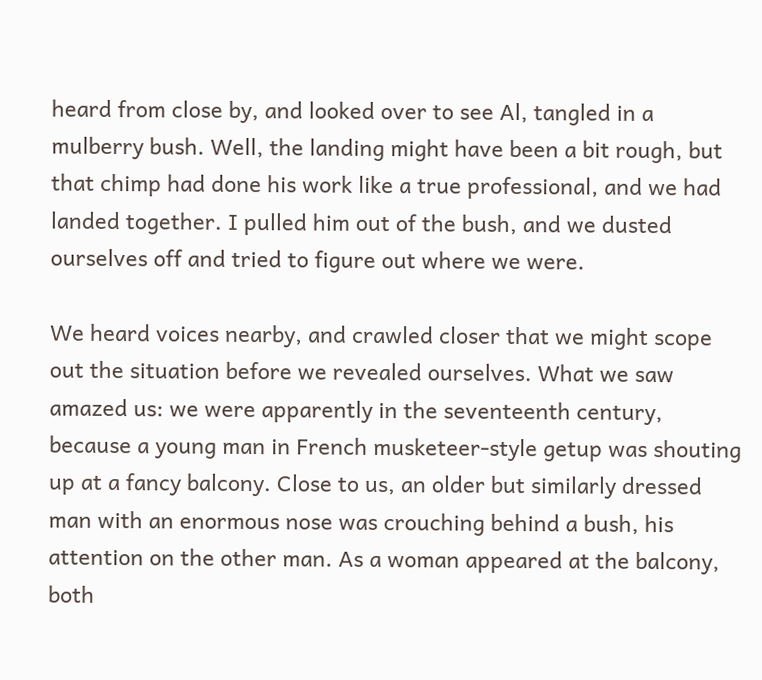heard from close by, and looked over to see Al, tangled in a mulberry bush. Well, the landing might have been a bit rough, but that chimp had done his work like a true professional, and we had landed together. I pulled him out of the bush, and we dusted ourselves off and tried to figure out where we were.

We heard voices nearby, and crawled closer that we might scope out the situation before we revealed ourselves. What we saw amazed us: we were apparently in the seventeenth century, because a young man in French musketeer-style getup was shouting up at a fancy balcony. Close to us, an older but similarly dressed man with an enormous nose was crouching behind a bush, his attention on the other man. As a woman appeared at the balcony, both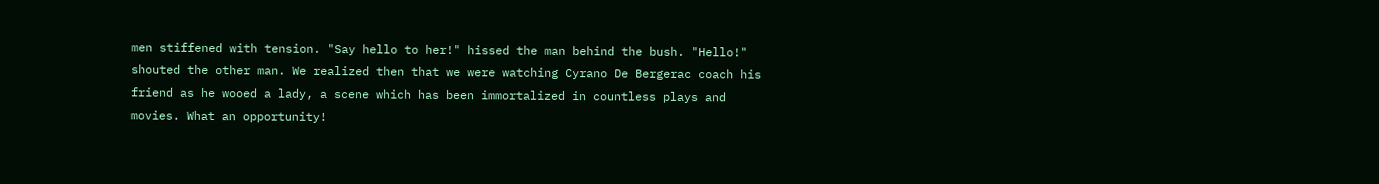men stiffened with tension. "Say hello to her!" hissed the man behind the bush. "Hello!" shouted the other man. We realized then that we were watching Cyrano De Bergerac coach his friend as he wooed a lady, a scene which has been immortalized in countless plays and movies. What an opportunity!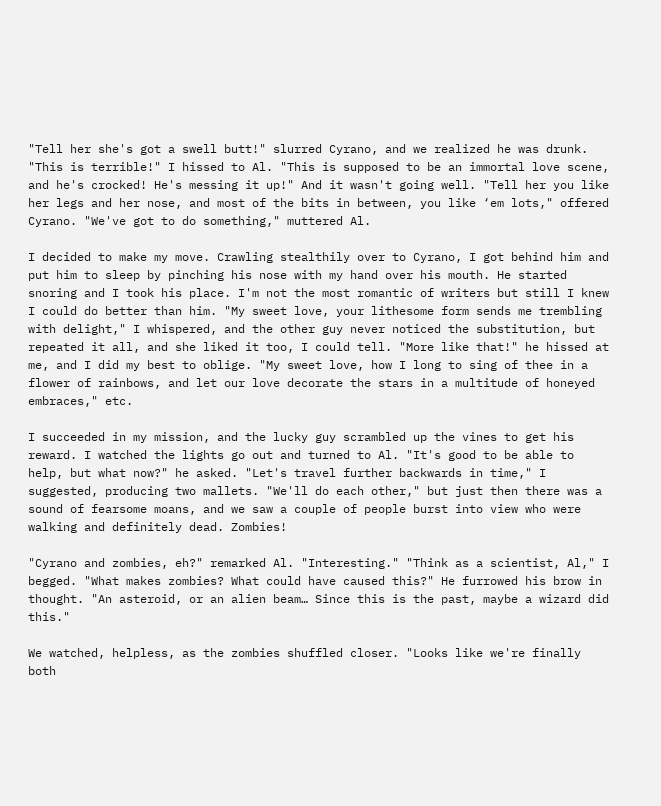"Tell her she's got a swell butt!" slurred Cyrano, and we realized he was drunk. "This is terrible!" I hissed to Al. "This is supposed to be an immortal love scene, and he's crocked! He's messing it up!" And it wasn't going well. "Tell her you like her legs and her nose, and most of the bits in between, you like ‘em lots," offered Cyrano. "We've got to do something," muttered Al.

I decided to make my move. Crawling stealthily over to Cyrano, I got behind him and put him to sleep by pinching his nose with my hand over his mouth. He started snoring and I took his place. I'm not the most romantic of writers but still I knew I could do better than him. "My sweet love, your lithesome form sends me trembling with delight," I whispered, and the other guy never noticed the substitution, but repeated it all, and she liked it too, I could tell. "More like that!" he hissed at me, and I did my best to oblige. "My sweet love, how I long to sing of thee in a flower of rainbows, and let our love decorate the stars in a multitude of honeyed embraces," etc.

I succeeded in my mission, and the lucky guy scrambled up the vines to get his reward. I watched the lights go out and turned to Al. "It's good to be able to help, but what now?" he asked. "Let's travel further backwards in time," I suggested, producing two mallets. "We'll do each other," but just then there was a sound of fearsome moans, and we saw a couple of people burst into view who were walking and definitely dead. Zombies!

"Cyrano and zombies, eh?" remarked Al. "Interesting." "Think as a scientist, Al," I begged. "What makes zombies? What could have caused this?" He furrowed his brow in thought. "An asteroid, or an alien beam… Since this is the past, maybe a wizard did this."

We watched, helpless, as the zombies shuffled closer. "Looks like we're finally both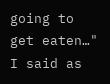going to get eaten…" I said as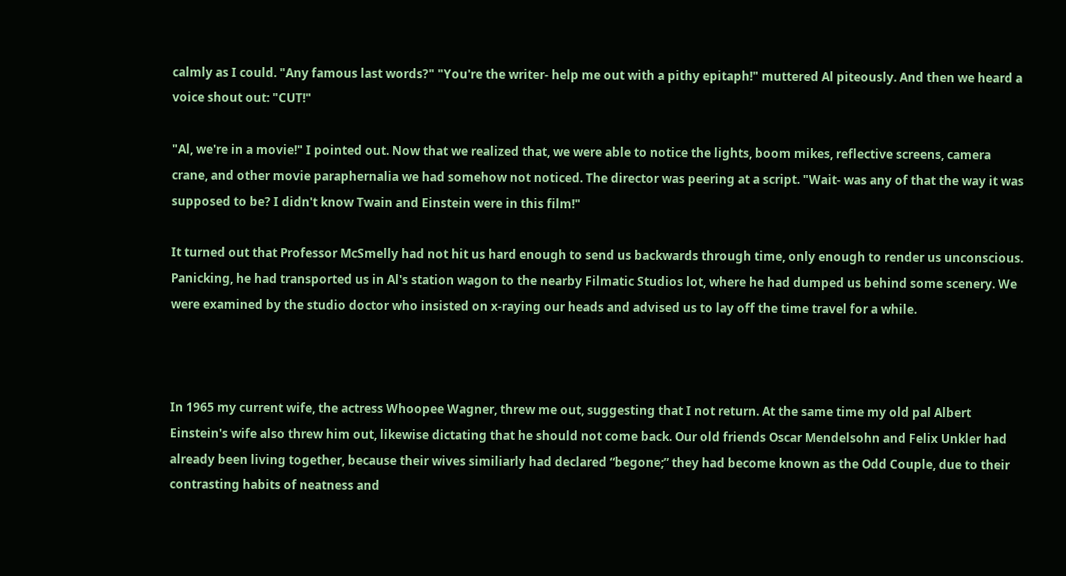calmly as I could. "Any famous last words?" "You're the writer- help me out with a pithy epitaph!" muttered Al piteously. And then we heard a voice shout out: "CUT!"

"Al, we're in a movie!" I pointed out. Now that we realized that, we were able to notice the lights, boom mikes, reflective screens, camera crane, and other movie paraphernalia we had somehow not noticed. The director was peering at a script. "Wait- was any of that the way it was supposed to be? I didn't know Twain and Einstein were in this film!"

It turned out that Professor McSmelly had not hit us hard enough to send us backwards through time, only enough to render us unconscious. Panicking, he had transported us in Al's station wagon to the nearby Filmatic Studios lot, where he had dumped us behind some scenery. We were examined by the studio doctor who insisted on x-raying our heads and advised us to lay off the time travel for a while.



In 1965 my current wife, the actress Whoopee Wagner, threw me out, suggesting that I not return. At the same time my old pal Albert Einstein's wife also threw him out, likewise dictating that he should not come back. Our old friends Oscar Mendelsohn and Felix Unkler had already been living together, because their wives similiarly had declared “begone;” they had become known as the Odd Couple, due to their contrasting habits of neatness and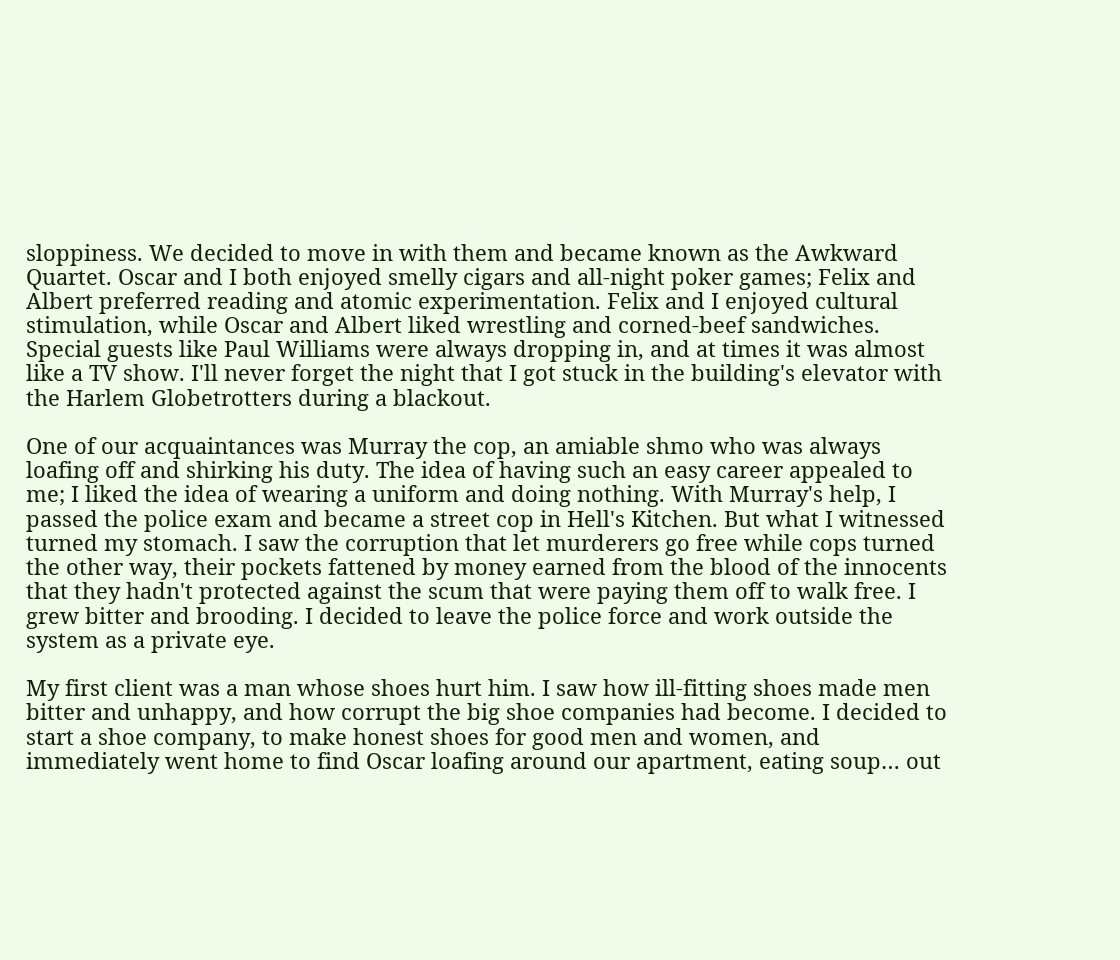sloppiness. We decided to move in with them and became known as the Awkward Quartet. Oscar and I both enjoyed smelly cigars and all-night poker games; Felix and Albert preferred reading and atomic experimentation. Felix and I enjoyed cultural stimulation, while Oscar and Albert liked wrestling and corned-beef sandwiches. Special guests like Paul Williams were always dropping in, and at times it was almost like a TV show. I'll never forget the night that I got stuck in the building's elevator with the Harlem Globetrotters during a blackout.

One of our acquaintances was Murray the cop, an amiable shmo who was always loafing off and shirking his duty. The idea of having such an easy career appealed to me; I liked the idea of wearing a uniform and doing nothing. With Murray's help, I passed the police exam and became a street cop in Hell's Kitchen. But what I witnessed turned my stomach. I saw the corruption that let murderers go free while cops turned the other way, their pockets fattened by money earned from the blood of the innocents that they hadn't protected against the scum that were paying them off to walk free. I grew bitter and brooding. I decided to leave the police force and work outside the system as a private eye.

My first client was a man whose shoes hurt him. I saw how ill-fitting shoes made men bitter and unhappy, and how corrupt the big shoe companies had become. I decided to start a shoe company, to make honest shoes for good men and women, and immediately went home to find Oscar loafing around our apartment, eating soup… out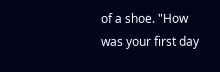of a shoe. "How was your first day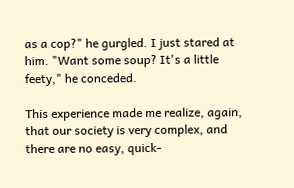as a cop?" he gurgled. I just stared at him. "Want some soup? It's a little feety," he conceded.

This experience made me realize, again, that our society is very complex, and there are no easy, quick-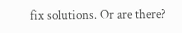fix solutions. Or are there?